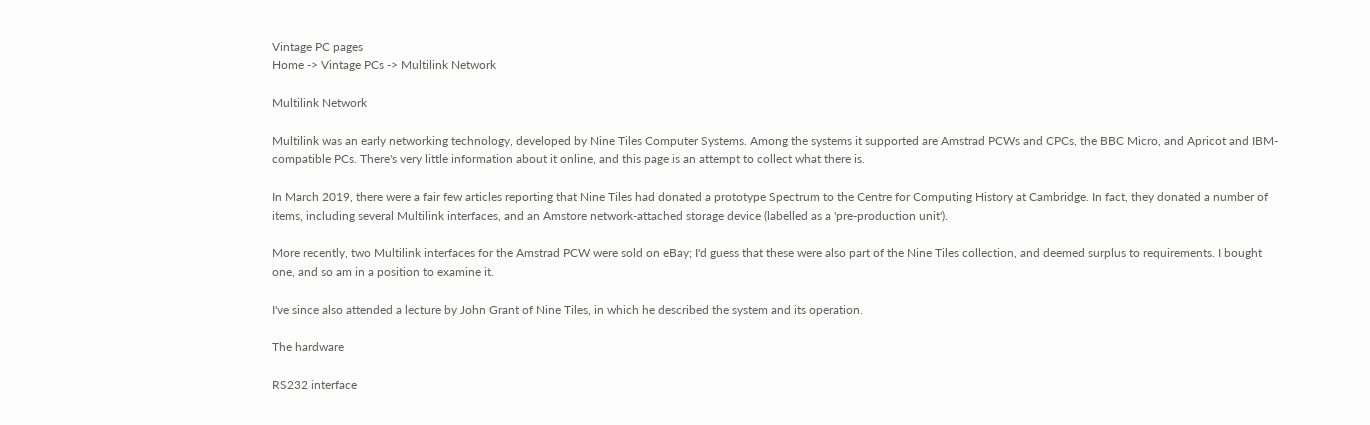Vintage PC pages
Home -> Vintage PCs -> Multilink Network

Multilink Network

Multilink was an early networking technology, developed by Nine Tiles Computer Systems. Among the systems it supported are Amstrad PCWs and CPCs, the BBC Micro, and Apricot and IBM-compatible PCs. There's very little information about it online, and this page is an attempt to collect what there is.

In March 2019, there were a fair few articles reporting that Nine Tiles had donated a prototype Spectrum to the Centre for Computing History at Cambridge. In fact, they donated a number of items, including several Multilink interfaces, and an Amstore network-attached storage device (labelled as a 'pre-production unit').

More recently, two Multilink interfaces for the Amstrad PCW were sold on eBay; I'd guess that these were also part of the Nine Tiles collection, and deemed surplus to requirements. I bought one, and so am in a position to examine it.

I've since also attended a lecture by John Grant of Nine Tiles, in which he described the system and its operation.

The hardware

RS232 interface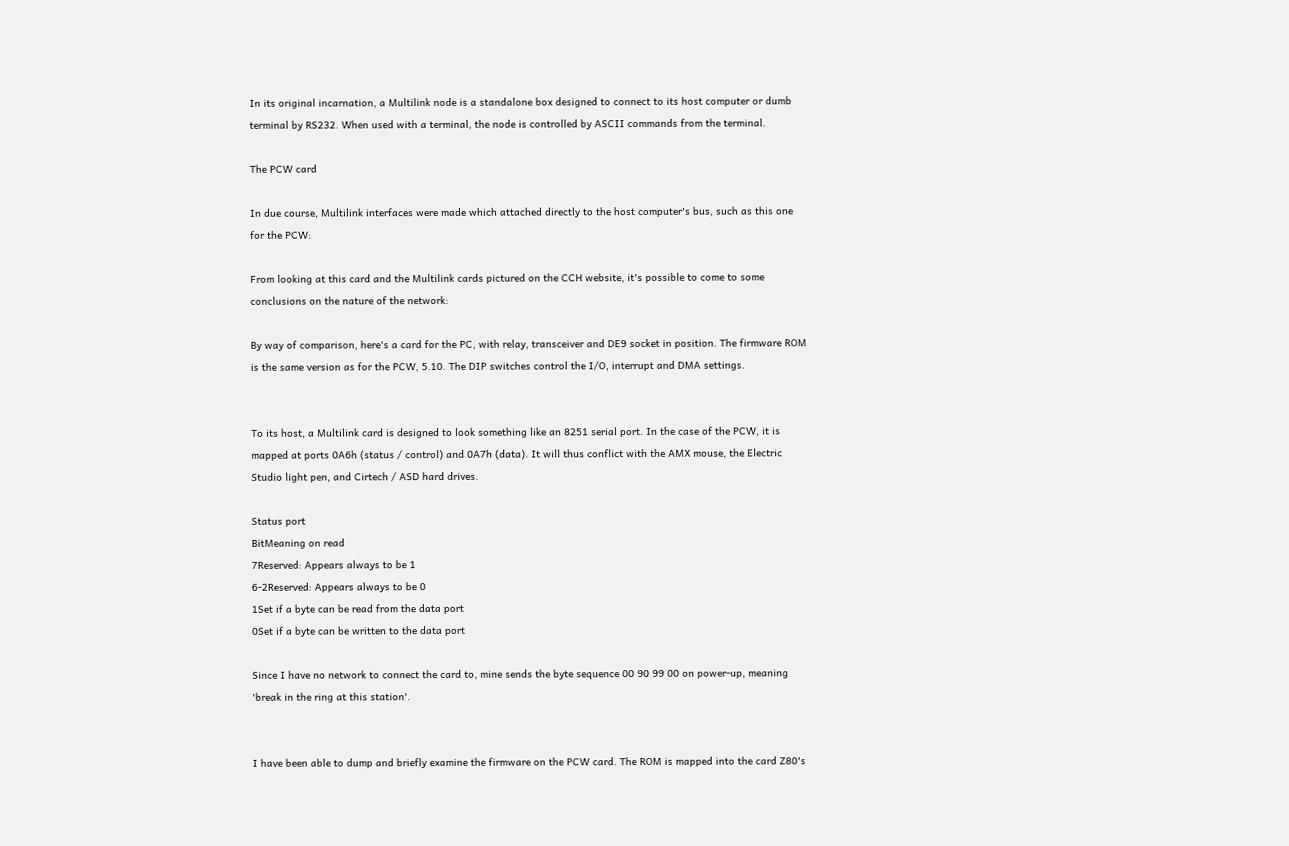In its original incarnation, a Multilink node is a standalone box designed to connect to its host computer or dumb terminal by RS232. When used with a terminal, the node is controlled by ASCII commands from the terminal.

The PCW card

In due course, Multilink interfaces were made which attached directly to the host computer's bus, such as this one for the PCW:

From looking at this card and the Multilink cards pictured on the CCH website, it's possible to come to some conclusions on the nature of the network:

By way of comparison, here's a card for the PC, with relay, transceiver and DE9 socket in position. The firmware ROM is the same version as for the PCW, 5.10. The DIP switches control the I/O, interrupt and DMA settings.


To its host, a Multilink card is designed to look something like an 8251 serial port. In the case of the PCW, it is mapped at ports 0A6h (status / control) and 0A7h (data). It will thus conflict with the AMX mouse, the Electric Studio light pen, and Cirtech / ASD hard drives.

Status port
BitMeaning on read
7Reserved: Appears always to be 1
6-2Reserved: Appears always to be 0
1Set if a byte can be read from the data port
0Set if a byte can be written to the data port

Since I have no network to connect the card to, mine sends the byte sequence 00 90 99 00 on power-up, meaning 'break in the ring at this station'.


I have been able to dump and briefly examine the firmware on the PCW card. The ROM is mapped into the card Z80's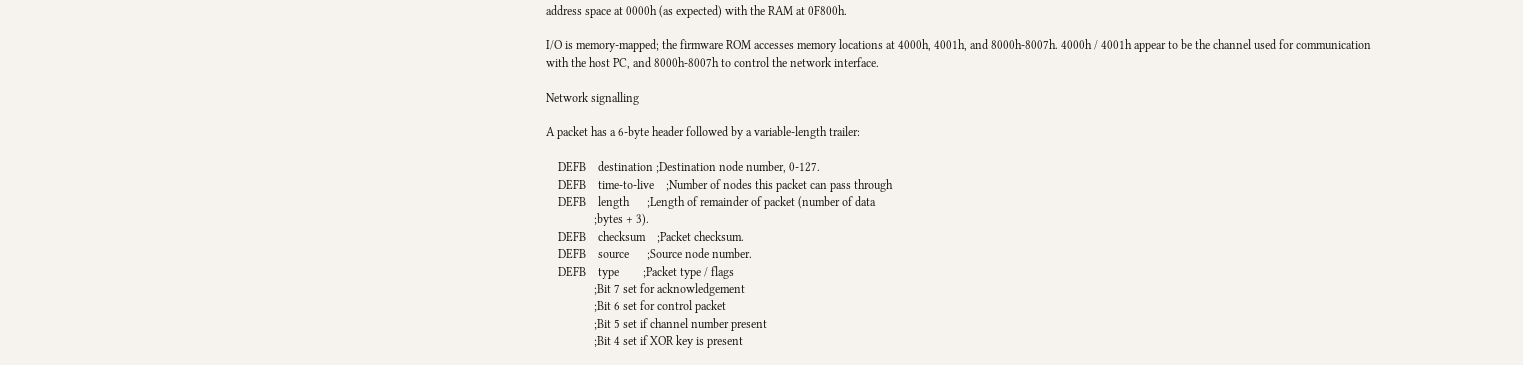address space at 0000h (as expected) with the RAM at 0F800h.

I/O is memory-mapped; the firmware ROM accesses memory locations at 4000h, 4001h, and 8000h-8007h. 4000h / 4001h appear to be the channel used for communication with the host PC, and 8000h-8007h to control the network interface.

Network signalling

A packet has a 6-byte header followed by a variable-length trailer:

    DEFB    destination ;Destination node number, 0-127.
    DEFB    time-to-live    ;Number of nodes this packet can pass through
    DEFB    length      ;Length of remainder of packet (number of data
                ;bytes + 3).
    DEFB    checksum    ;Packet checksum.
    DEFB    source      ;Source node number.
    DEFB    type        ;Packet type / flags
                ;Bit 7 set for acknowledgement
                ;Bit 6 set for control packet
                ;Bit 5 set if channel number present
                ;Bit 4 set if XOR key is present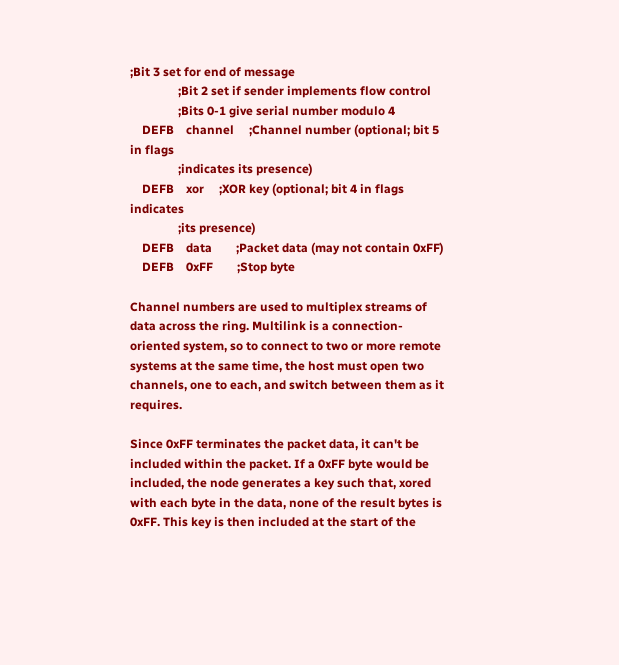;Bit 3 set for end of message
                ;Bit 2 set if sender implements flow control
                ;Bits 0-1 give serial number modulo 4
    DEFB    channel     ;Channel number (optional; bit 5 in flags
                ;indicates its presence)
    DEFB    xor     ;XOR key (optional; bit 4 in flags indicates
                ;its presence)
    DEFB    data        ;Packet data (may not contain 0xFF)
    DEFB    0xFF        ;Stop byte

Channel numbers are used to multiplex streams of data across the ring. Multilink is a connection-oriented system, so to connect to two or more remote systems at the same time, the host must open two channels, one to each, and switch between them as it requires.

Since 0xFF terminates the packet data, it can't be included within the packet. If a 0xFF byte would be included, the node generates a key such that, xored with each byte in the data, none of the result bytes is 0xFF. This key is then included at the start of the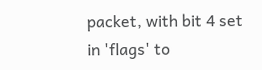packet, with bit 4 set in 'flags' to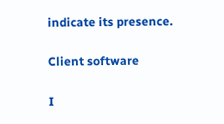indicate its presence.

Client software

I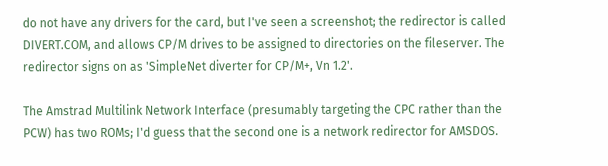do not have any drivers for the card, but I've seen a screenshot; the redirector is called DIVERT.COM, and allows CP/M drives to be assigned to directories on the fileserver. The redirector signs on as 'SimpleNet diverter for CP/M+, Vn 1.2'.

The Amstrad Multilink Network Interface (presumably targeting the CPC rather than the PCW) has two ROMs; I'd guess that the second one is a network redirector for AMSDOS.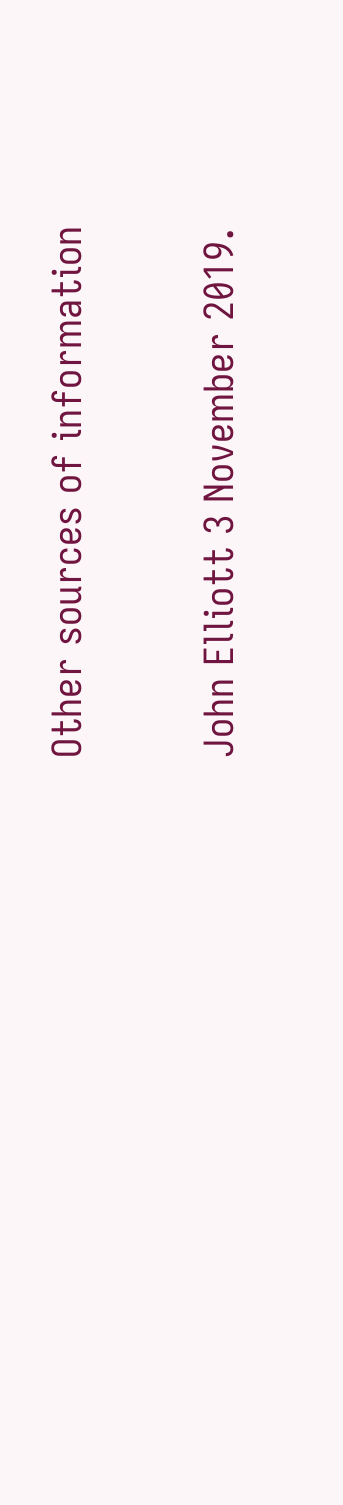Other sources of information

John Elliott 3 November 2019.